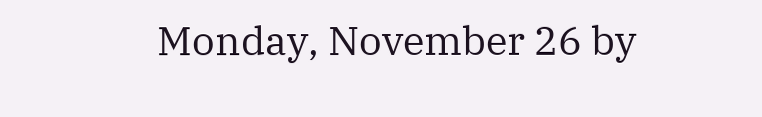Monday, November 26 by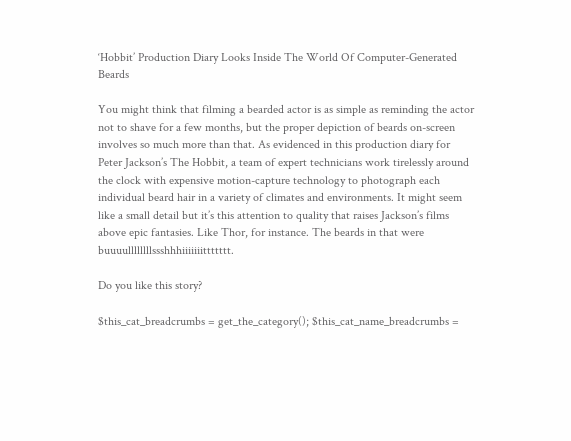‘Hobbit’ Production Diary Looks Inside The World Of Computer-Generated Beards

You might think that filming a bearded actor is as simple as reminding the actor not to shave for a few months, but the proper depiction of beards on-screen involves so much more than that. As evidenced in this production diary for Peter Jackson’s The Hobbit, a team of expert technicians work tirelessly around the clock with expensive motion-capture technology to photograph each individual beard hair in a variety of climates and environments. It might seem like a small detail but it’s this attention to quality that raises Jackson’s films above epic fantasies. Like Thor, for instance. The beards in that were buuuullllllllssshhhiiiiiiittttttt.

Do you like this story?

$this_cat_breadcrumbs = get_the_category(); $this_cat_name_breadcrumbs =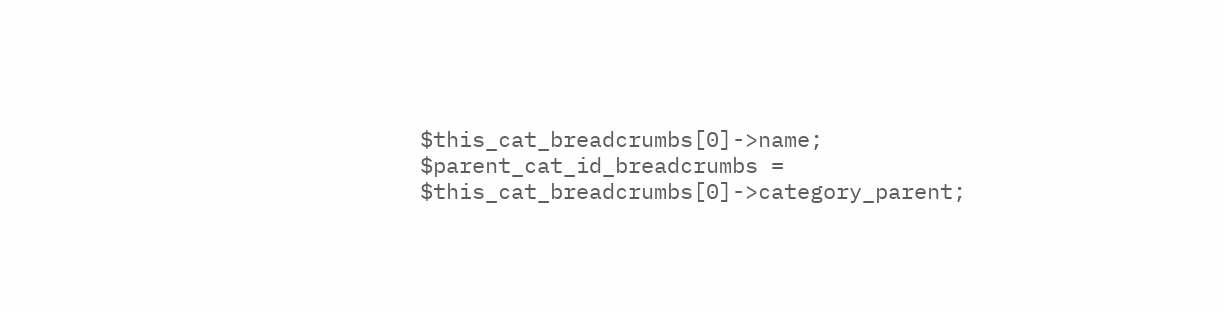$this_cat_breadcrumbs[0]->name; $parent_cat_id_breadcrumbs = $this_cat_breadcrumbs[0]->category_parent;